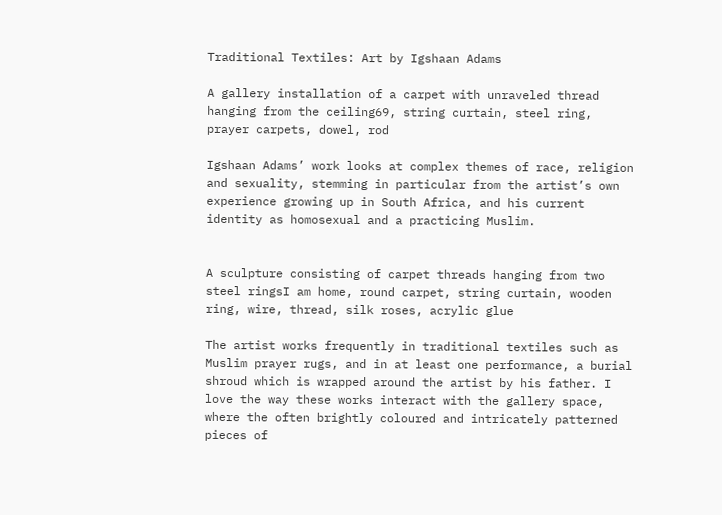Traditional Textiles: Art by Igshaan Adams

A gallery installation of a carpet with unraveled thread hanging from the ceiling69, string curtain, steel ring, prayer carpets, dowel, rod

Igshaan Adams’ work looks at complex themes of race, religion and sexuality, stemming in particular from the artist’s own experience growing up in South Africa, and his current identity as homosexual and a practicing Muslim.


A sculpture consisting of carpet threads hanging from two steel ringsI am home, round carpet, string curtain, wooden ring, wire, thread, silk roses, acrylic glue

The artist works frequently in traditional textiles such as Muslim prayer rugs, and in at least one performance, a burial shroud which is wrapped around the artist by his father. I love the way these works interact with the gallery space, where the often brightly coloured and intricately patterned pieces of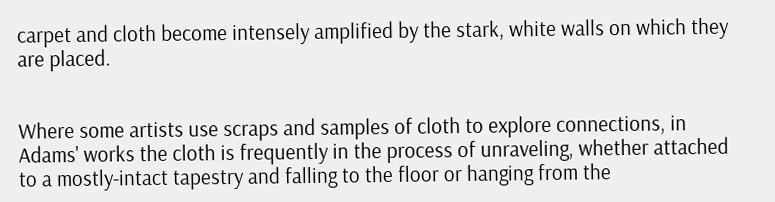carpet and cloth become intensely amplified by the stark, white walls on which they are placed.


Where some artists use scraps and samples of cloth to explore connections, in Adams' works the cloth is frequently in the process of unraveling, whether attached to a mostly-intact tapestry and falling to the floor or hanging from the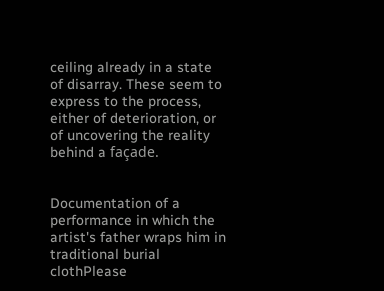ceiling already in a state of disarray. These seem to express to the process, either of deterioration, or of uncovering the reality behind a façade.


Documentation of a performance in which the artist's father wraps him in traditional burial clothPlease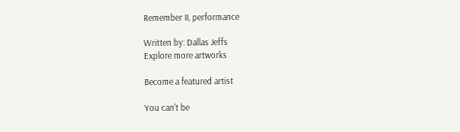Remember II, performance

Written by: Dallas Jeffs
Explore more artworks

Become a featured artist

You can't be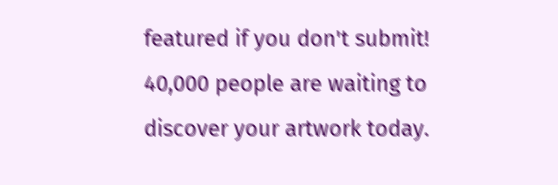featured if you don't submit!
40,000 people are waiting to discover your artwork today.